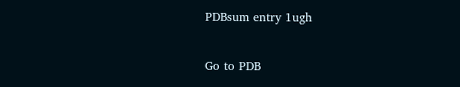PDBsum entry 1ugh

Go to PDB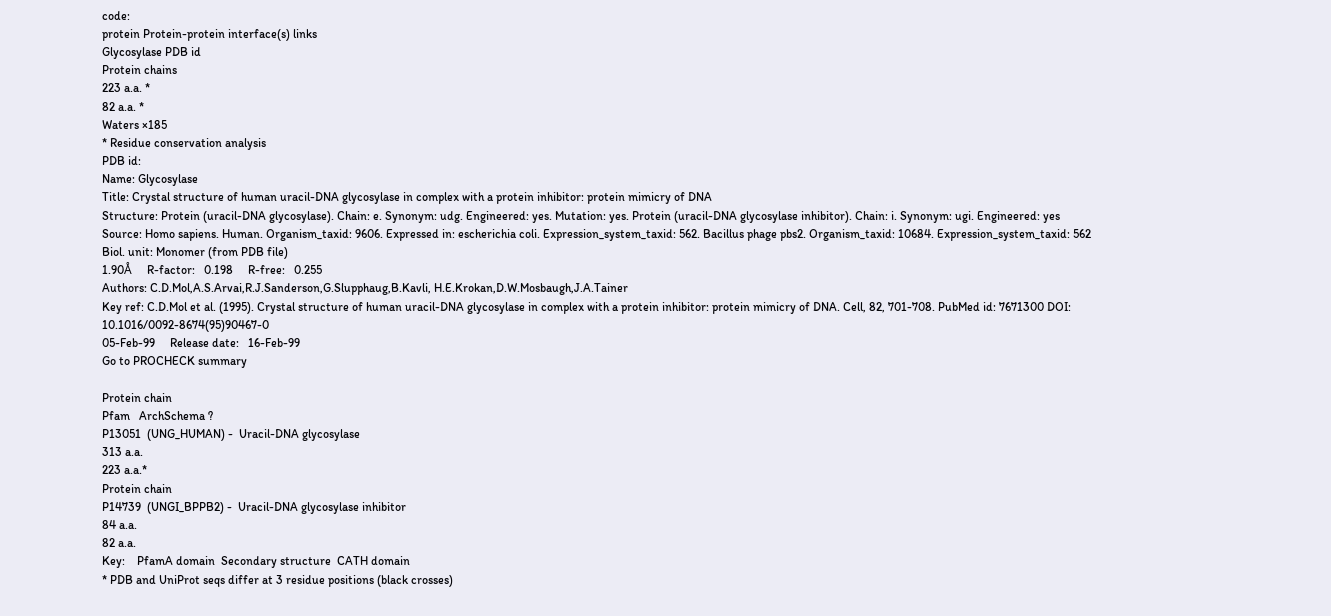code:
protein Protein-protein interface(s) links
Glycosylase PDB id
Protein chains
223 a.a. *
82 a.a. *
Waters ×185
* Residue conservation analysis
PDB id:
Name: Glycosylase
Title: Crystal structure of human uracil-DNA glycosylase in complex with a protein inhibitor: protein mimicry of DNA
Structure: Protein (uracil-DNA glycosylase). Chain: e. Synonym: udg. Engineered: yes. Mutation: yes. Protein (uracil-DNA glycosylase inhibitor). Chain: i. Synonym: ugi. Engineered: yes
Source: Homo sapiens. Human. Organism_taxid: 9606. Expressed in: escherichia coli. Expression_system_taxid: 562. Bacillus phage pbs2. Organism_taxid: 10684. Expression_system_taxid: 562
Biol. unit: Monomer (from PDB file)
1.90Å     R-factor:   0.198     R-free:   0.255
Authors: C.D.Mol,A.S.Arvai,R.J.Sanderson,G.Slupphaug,B.Kavli, H.E.Krokan,D.W.Mosbaugh,J.A.Tainer
Key ref: C.D.Mol et al. (1995). Crystal structure of human uracil-DNA glycosylase in complex with a protein inhibitor: protein mimicry of DNA. Cell, 82, 701-708. PubMed id: 7671300 DOI: 10.1016/0092-8674(95)90467-0
05-Feb-99     Release date:   16-Feb-99
Go to PROCHECK summary

Protein chain
Pfam   ArchSchema ?
P13051  (UNG_HUMAN) -  Uracil-DNA glycosylase
313 a.a.
223 a.a.*
Protein chain
P14739  (UNGI_BPPB2) -  Uracil-DNA glycosylase inhibitor
84 a.a.
82 a.a.
Key:    PfamA domain  Secondary structure  CATH domain
* PDB and UniProt seqs differ at 3 residue positions (black crosses)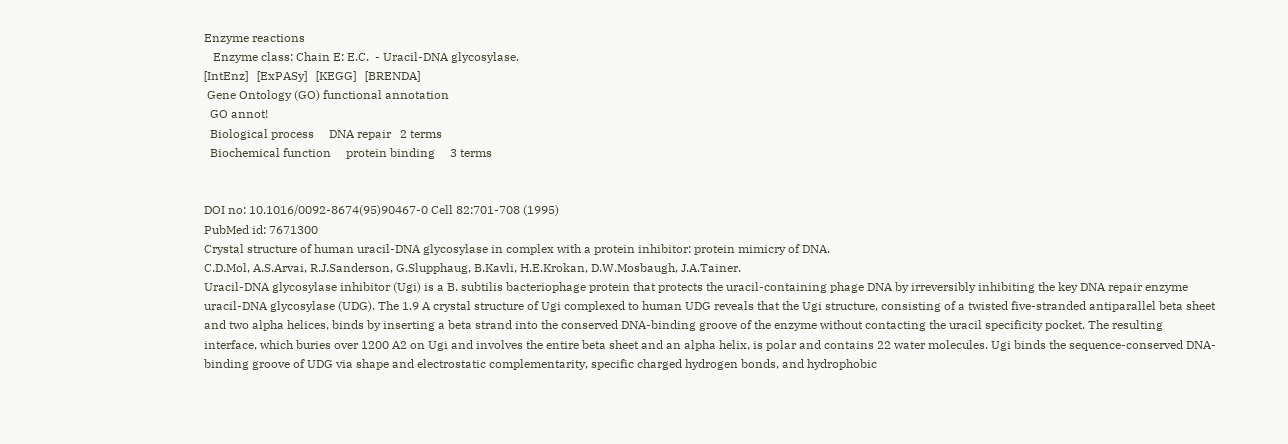Enzyme reactions
   Enzyme class: Chain E: E.C.  - Uracil-DNA glycosylase.
[IntEnz]   [ExPASy]   [KEGG]   [BRENDA]
 Gene Ontology (GO) functional annotation
  GO annot!
  Biological process     DNA repair   2 terms
  Biochemical function     protein binding     3 terms


DOI no: 10.1016/0092-8674(95)90467-0 Cell 82:701-708 (1995)
PubMed id: 7671300
Crystal structure of human uracil-DNA glycosylase in complex with a protein inhibitor: protein mimicry of DNA.
C.D.Mol, A.S.Arvai, R.J.Sanderson, G.Slupphaug, B.Kavli, H.E.Krokan, D.W.Mosbaugh, J.A.Tainer.
Uracil-DNA glycosylase inhibitor (Ugi) is a B. subtilis bacteriophage protein that protects the uracil-containing phage DNA by irreversibly inhibiting the key DNA repair enzyme uracil-DNA glycosylase (UDG). The 1.9 A crystal structure of Ugi complexed to human UDG reveals that the Ugi structure, consisting of a twisted five-stranded antiparallel beta sheet and two alpha helices, binds by inserting a beta strand into the conserved DNA-binding groove of the enzyme without contacting the uracil specificity pocket. The resulting interface, which buries over 1200 A2 on Ugi and involves the entire beta sheet and an alpha helix, is polar and contains 22 water molecules. Ugi binds the sequence-conserved DNA-binding groove of UDG via shape and electrostatic complementarity, specific charged hydrogen bonds, and hydrophobic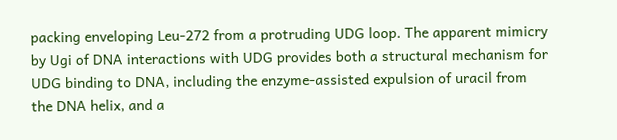packing enveloping Leu-272 from a protruding UDG loop. The apparent mimicry by Ugi of DNA interactions with UDG provides both a structural mechanism for UDG binding to DNA, including the enzyme-assisted expulsion of uracil from the DNA helix, and a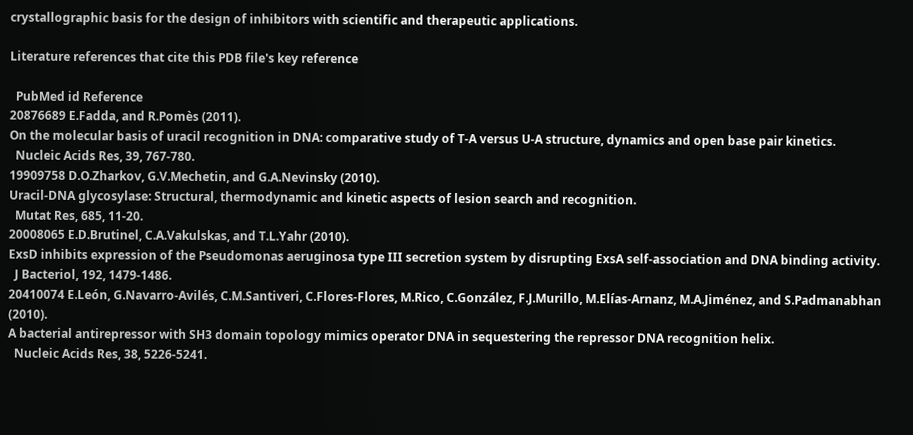crystallographic basis for the design of inhibitors with scientific and therapeutic applications.

Literature references that cite this PDB file's key reference

  PubMed id Reference
20876689 E.Fadda, and R.Pomès (2011).
On the molecular basis of uracil recognition in DNA: comparative study of T-A versus U-A structure, dynamics and open base pair kinetics.
  Nucleic Acids Res, 39, 767-780.
19909758 D.O.Zharkov, G.V.Mechetin, and G.A.Nevinsky (2010).
Uracil-DNA glycosylase: Structural, thermodynamic and kinetic aspects of lesion search and recognition.
  Mutat Res, 685, 11-20.
20008065 E.D.Brutinel, C.A.Vakulskas, and T.L.Yahr (2010).
ExsD inhibits expression of the Pseudomonas aeruginosa type III secretion system by disrupting ExsA self-association and DNA binding activity.
  J Bacteriol, 192, 1479-1486.
20410074 E.León, G.Navarro-Avilés, C.M.Santiveri, C.Flores-Flores, M.Rico, C.González, F.J.Murillo, M.Elías-Arnanz, M.A.Jiménez, and S.Padmanabhan (2010).
A bacterial antirepressor with SH3 domain topology mimics operator DNA in sequestering the repressor DNA recognition helix.
  Nucleic Acids Res, 38, 5226-5241.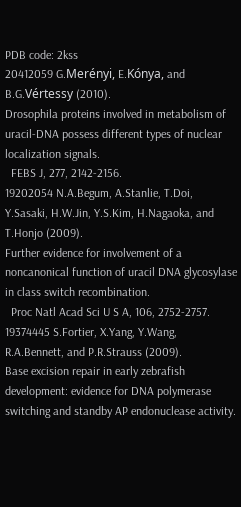PDB code: 2kss
20412059 G.Merényi, E.Kónya, and B.G.Vértessy (2010).
Drosophila proteins involved in metabolism of uracil-DNA possess different types of nuclear localization signals.
  FEBS J, 277, 2142-2156.
19202054 N.A.Begum, A.Stanlie, T.Doi, Y.Sasaki, H.W.Jin, Y.S.Kim, H.Nagaoka, and T.Honjo (2009).
Further evidence for involvement of a noncanonical function of uracil DNA glycosylase in class switch recombination.
  Proc Natl Acad Sci U S A, 106, 2752-2757.
19374445 S.Fortier, X.Yang, Y.Wang, R.A.Bennett, and P.R.Strauss (2009).
Base excision repair in early zebrafish development: evidence for DNA polymerase switching and standby AP endonuclease activity.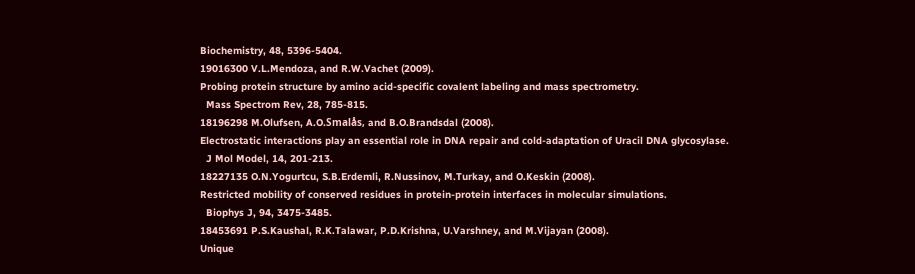Biochemistry, 48, 5396-5404.
19016300 V.L.Mendoza, and R.W.Vachet (2009).
Probing protein structure by amino acid-specific covalent labeling and mass spectrometry.
  Mass Spectrom Rev, 28, 785-815.
18196298 M.Olufsen, A.O.Smalås, and B.O.Brandsdal (2008).
Electrostatic interactions play an essential role in DNA repair and cold-adaptation of Uracil DNA glycosylase.
  J Mol Model, 14, 201-213.
18227135 O.N.Yogurtcu, S.B.Erdemli, R.Nussinov, M.Turkay, and O.Keskin (2008).
Restricted mobility of conserved residues in protein-protein interfaces in molecular simulations.
  Biophys J, 94, 3475-3485.
18453691 P.S.Kaushal, R.K.Talawar, P.D.Krishna, U.Varshney, and M.Vijayan (2008).
Unique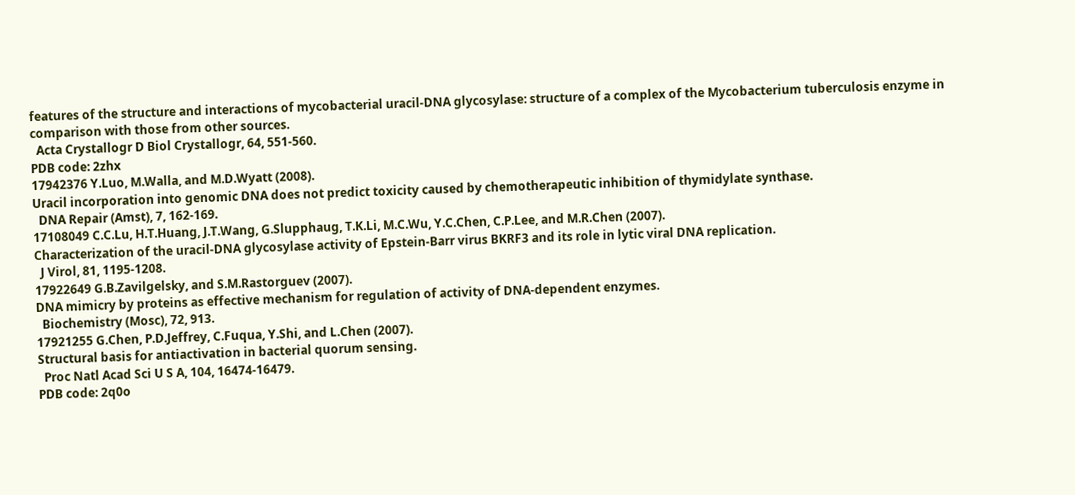features of the structure and interactions of mycobacterial uracil-DNA glycosylase: structure of a complex of the Mycobacterium tuberculosis enzyme in comparison with those from other sources.
  Acta Crystallogr D Biol Crystallogr, 64, 551-560.
PDB code: 2zhx
17942376 Y.Luo, M.Walla, and M.D.Wyatt (2008).
Uracil incorporation into genomic DNA does not predict toxicity caused by chemotherapeutic inhibition of thymidylate synthase.
  DNA Repair (Amst), 7, 162-169.
17108049 C.C.Lu, H.T.Huang, J.T.Wang, G.Slupphaug, T.K.Li, M.C.Wu, Y.C.Chen, C.P.Lee, and M.R.Chen (2007).
Characterization of the uracil-DNA glycosylase activity of Epstein-Barr virus BKRF3 and its role in lytic viral DNA replication.
  J Virol, 81, 1195-1208.
17922649 G.B.Zavilgelsky, and S.M.Rastorguev (2007).
DNA mimicry by proteins as effective mechanism for regulation of activity of DNA-dependent enzymes.
  Biochemistry (Mosc), 72, 913.
17921255 G.Chen, P.D.Jeffrey, C.Fuqua, Y.Shi, and L.Chen (2007).
Structural basis for antiactivation in bacterial quorum sensing.
  Proc Natl Acad Sci U S A, 104, 16474-16479.
PDB code: 2q0o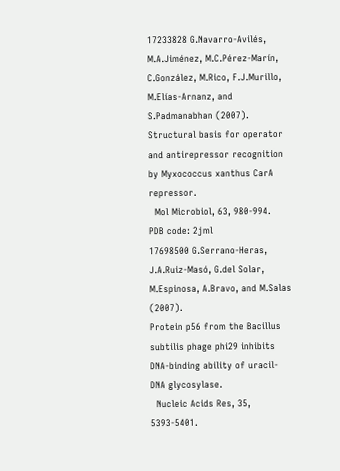17233828 G.Navarro-Avilés, M.A.Jiménez, M.C.Pérez-Marín, C.González, M.Rico, F.J.Murillo, M.Elías-Arnanz, and S.Padmanabhan (2007).
Structural basis for operator and antirepressor recognition by Myxococcus xanthus CarA repressor.
  Mol Microbiol, 63, 980-994.
PDB code: 2jml
17698500 G.Serrano-Heras, J.A.Ruiz-Masó, G.del Solar, M.Espinosa, A.Bravo, and M.Salas (2007).
Protein p56 from the Bacillus subtilis phage phi29 inhibits DNA-binding ability of uracil-DNA glycosylase.
  Nucleic Acids Res, 35, 5393-5401.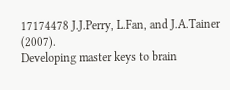17174478 J.J.Perry, L.Fan, and J.A.Tainer (2007).
Developing master keys to brain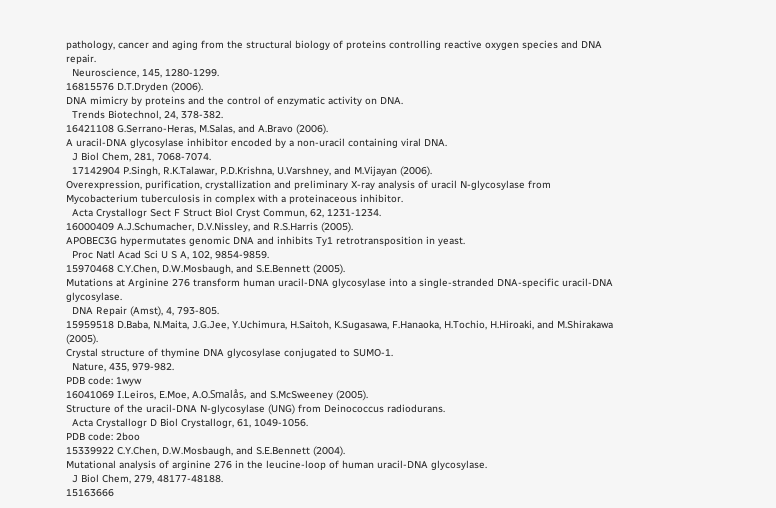pathology, cancer and aging from the structural biology of proteins controlling reactive oxygen species and DNA repair.
  Neuroscience, 145, 1280-1299.
16815576 D.T.Dryden (2006).
DNA mimicry by proteins and the control of enzymatic activity on DNA.
  Trends Biotechnol, 24, 378-382.
16421108 G.Serrano-Heras, M.Salas, and A.Bravo (2006).
A uracil-DNA glycosylase inhibitor encoded by a non-uracil containing viral DNA.
  J Biol Chem, 281, 7068-7074.
  17142904 P.Singh, R.K.Talawar, P.D.Krishna, U.Varshney, and M.Vijayan (2006).
Overexpression, purification, crystallization and preliminary X-ray analysis of uracil N-glycosylase from Mycobacterium tuberculosis in complex with a proteinaceous inhibitor.
  Acta Crystallogr Sect F Struct Biol Cryst Commun, 62, 1231-1234.
16000409 A.J.Schumacher, D.V.Nissley, and R.S.Harris (2005).
APOBEC3G hypermutates genomic DNA and inhibits Ty1 retrotransposition in yeast.
  Proc Natl Acad Sci U S A, 102, 9854-9859.
15970468 C.Y.Chen, D.W.Mosbaugh, and S.E.Bennett (2005).
Mutations at Arginine 276 transform human uracil-DNA glycosylase into a single-stranded DNA-specific uracil-DNA glycosylase.
  DNA Repair (Amst), 4, 793-805.
15959518 D.Baba, N.Maita, J.G.Jee, Y.Uchimura, H.Saitoh, K.Sugasawa, F.Hanaoka, H.Tochio, H.Hiroaki, and M.Shirakawa (2005).
Crystal structure of thymine DNA glycosylase conjugated to SUMO-1.
  Nature, 435, 979-982.
PDB code: 1wyw
16041069 I.Leiros, E.Moe, A.O.Smalås, and S.McSweeney (2005).
Structure of the uracil-DNA N-glycosylase (UNG) from Deinococcus radiodurans.
  Acta Crystallogr D Biol Crystallogr, 61, 1049-1056.
PDB code: 2boo
15339922 C.Y.Chen, D.W.Mosbaugh, and S.E.Bennett (2004).
Mutational analysis of arginine 276 in the leucine-loop of human uracil-DNA glycosylase.
  J Biol Chem, 279, 48177-48188.
15163666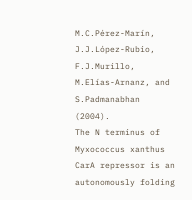M.C.Pérez-Marín, J.J.López-Rubio, F.J.Murillo, M.Elías-Arnanz, and S.Padmanabhan (2004).
The N terminus of Myxococcus xanthus CarA repressor is an autonomously folding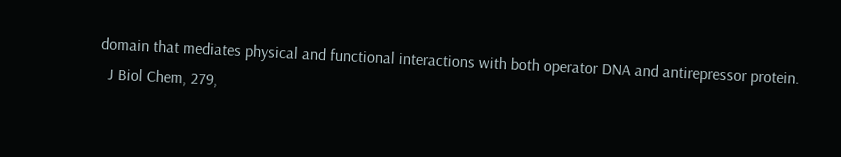domain that mediates physical and functional interactions with both operator DNA and antirepressor protein.
  J Biol Chem, 279,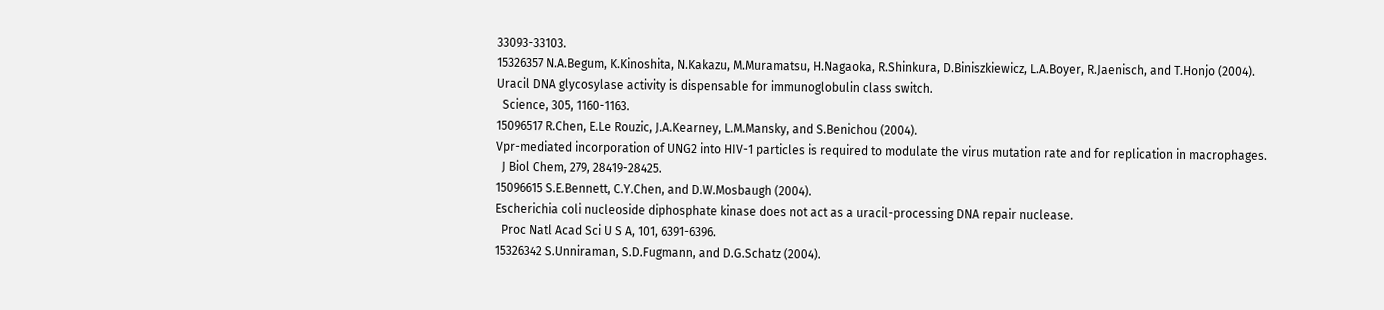33093-33103.
15326357 N.A.Begum, K.Kinoshita, N.Kakazu, M.Muramatsu, H.Nagaoka, R.Shinkura, D.Biniszkiewicz, L.A.Boyer, R.Jaenisch, and T.Honjo (2004).
Uracil DNA glycosylase activity is dispensable for immunoglobulin class switch.
  Science, 305, 1160-1163.
15096517 R.Chen, E.Le Rouzic, J.A.Kearney, L.M.Mansky, and S.Benichou (2004).
Vpr-mediated incorporation of UNG2 into HIV-1 particles is required to modulate the virus mutation rate and for replication in macrophages.
  J Biol Chem, 279, 28419-28425.
15096615 S.E.Bennett, C.Y.Chen, and D.W.Mosbaugh (2004).
Escherichia coli nucleoside diphosphate kinase does not act as a uracil-processing DNA repair nuclease.
  Proc Natl Acad Sci U S A, 101, 6391-6396.
15326342 S.Unniraman, S.D.Fugmann, and D.G.Schatz (2004).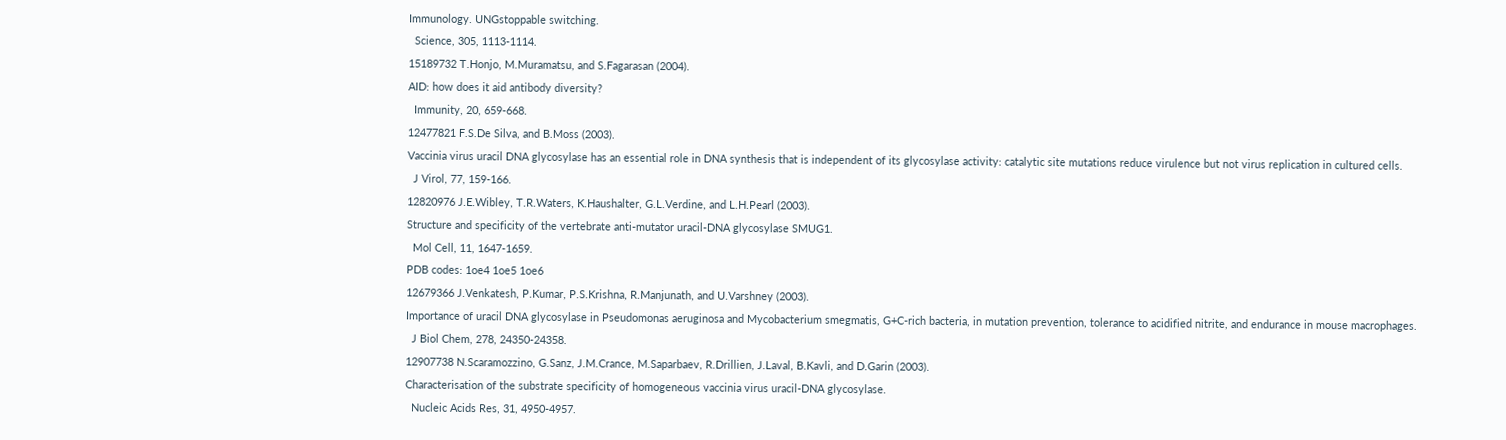Immunology. UNGstoppable switching.
  Science, 305, 1113-1114.
15189732 T.Honjo, M.Muramatsu, and S.Fagarasan (2004).
AID: how does it aid antibody diversity?
  Immunity, 20, 659-668.
12477821 F.S.De Silva, and B.Moss (2003).
Vaccinia virus uracil DNA glycosylase has an essential role in DNA synthesis that is independent of its glycosylase activity: catalytic site mutations reduce virulence but not virus replication in cultured cells.
  J Virol, 77, 159-166.
12820976 J.E.Wibley, T.R.Waters, K.Haushalter, G.L.Verdine, and L.H.Pearl (2003).
Structure and specificity of the vertebrate anti-mutator uracil-DNA glycosylase SMUG1.
  Mol Cell, 11, 1647-1659.
PDB codes: 1oe4 1oe5 1oe6
12679366 J.Venkatesh, P.Kumar, P.S.Krishna, R.Manjunath, and U.Varshney (2003).
Importance of uracil DNA glycosylase in Pseudomonas aeruginosa and Mycobacterium smegmatis, G+C-rich bacteria, in mutation prevention, tolerance to acidified nitrite, and endurance in mouse macrophages.
  J Biol Chem, 278, 24350-24358.
12907738 N.Scaramozzino, G.Sanz, J.M.Crance, M.Saparbaev, R.Drillien, J.Laval, B.Kavli, and D.Garin (2003).
Characterisation of the substrate specificity of homogeneous vaccinia virus uracil-DNA glycosylase.
  Nucleic Acids Res, 31, 4950-4957.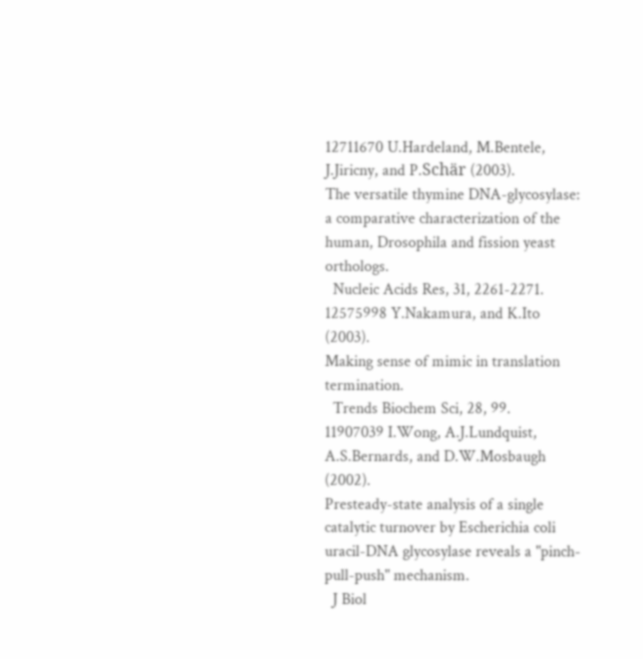12711670 U.Hardeland, M.Bentele, J.Jiricny, and P.Schär (2003).
The versatile thymine DNA-glycosylase: a comparative characterization of the human, Drosophila and fission yeast orthologs.
  Nucleic Acids Res, 31, 2261-2271.
12575998 Y.Nakamura, and K.Ito (2003).
Making sense of mimic in translation termination.
  Trends Biochem Sci, 28, 99.
11907039 I.Wong, A.J.Lundquist, A.S.Bernards, and D.W.Mosbaugh (2002).
Presteady-state analysis of a single catalytic turnover by Escherichia coli uracil-DNA glycosylase reveals a "pinch-pull-push" mechanism.
  J Biol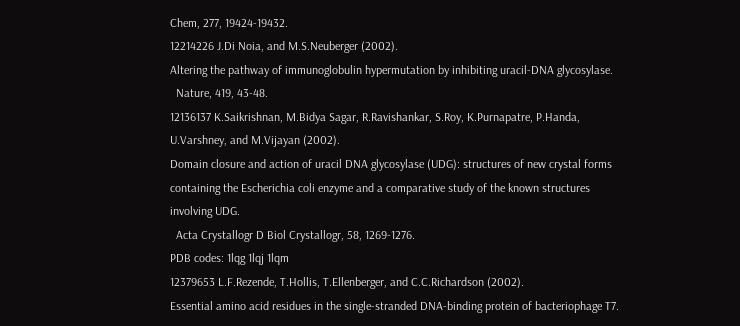Chem, 277, 19424-19432.
12214226 J.Di Noia, and M.S.Neuberger (2002).
Altering the pathway of immunoglobulin hypermutation by inhibiting uracil-DNA glycosylase.
  Nature, 419, 43-48.
12136137 K.Saikrishnan, M.Bidya Sagar, R.Ravishankar, S.Roy, K.Purnapatre, P.Handa, U.Varshney, and M.Vijayan (2002).
Domain closure and action of uracil DNA glycosylase (UDG): structures of new crystal forms containing the Escherichia coli enzyme and a comparative study of the known structures involving UDG.
  Acta Crystallogr D Biol Crystallogr, 58, 1269-1276.
PDB codes: 1lqg 1lqj 1lqm
12379653 L.F.Rezende, T.Hollis, T.Ellenberger, and C.C.Richardson (2002).
Essential amino acid residues in the single-stranded DNA-binding protein of bacteriophage T7.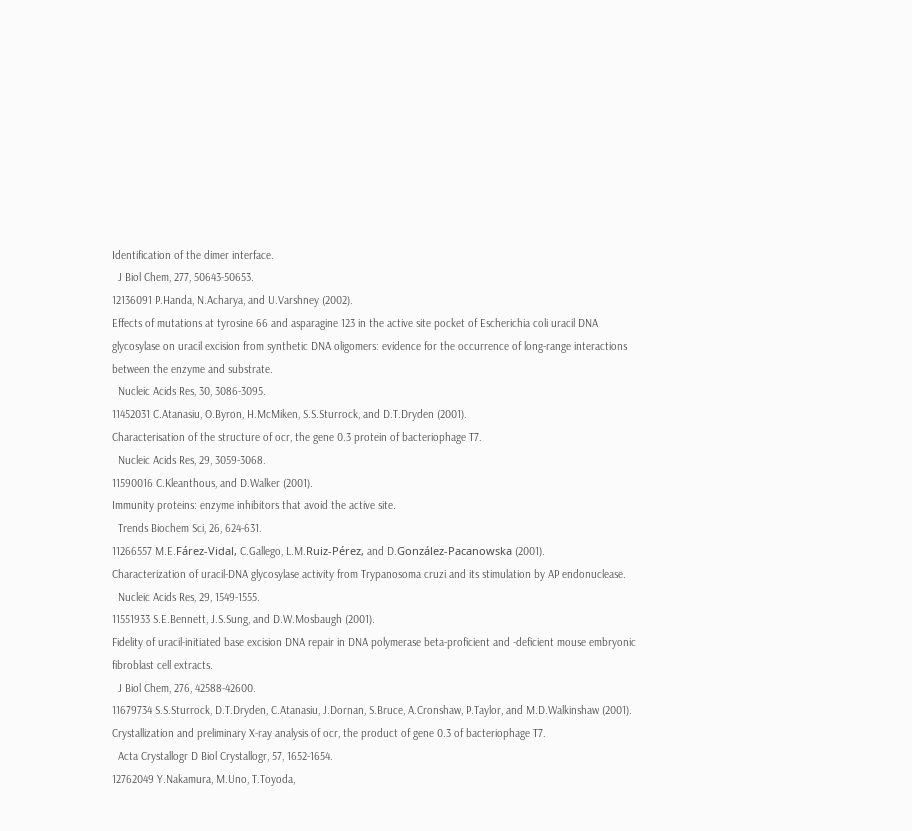Identification of the dimer interface.
  J Biol Chem, 277, 50643-50653.
12136091 P.Handa, N.Acharya, and U.Varshney (2002).
Effects of mutations at tyrosine 66 and asparagine 123 in the active site pocket of Escherichia coli uracil DNA glycosylase on uracil excision from synthetic DNA oligomers: evidence for the occurrence of long-range interactions between the enzyme and substrate.
  Nucleic Acids Res, 30, 3086-3095.
11452031 C.Atanasiu, O.Byron, H.McMiken, S.S.Sturrock, and D.T.Dryden (2001).
Characterisation of the structure of ocr, the gene 0.3 protein of bacteriophage T7.
  Nucleic Acids Res, 29, 3059-3068.
11590016 C.Kleanthous, and D.Walker (2001).
Immunity proteins: enzyme inhibitors that avoid the active site.
  Trends Biochem Sci, 26, 624-631.
11266557 M.E.Fárez-Vidal, C.Gallego, L.M.Ruiz-Pérez, and D.González-Pacanowska (2001).
Characterization of uracil-DNA glycosylase activity from Trypanosoma cruzi and its stimulation by AP endonuclease.
  Nucleic Acids Res, 29, 1549-1555.
11551933 S.E.Bennett, J.S.Sung, and D.W.Mosbaugh (2001).
Fidelity of uracil-initiated base excision DNA repair in DNA polymerase beta-proficient and -deficient mouse embryonic fibroblast cell extracts.
  J Biol Chem, 276, 42588-42600.
11679734 S.S.Sturrock, D.T.Dryden, C.Atanasiu, J.Dornan, S.Bruce, A.Cronshaw, P.Taylor, and M.D.Walkinshaw (2001).
Crystallization and preliminary X-ray analysis of ocr, the product of gene 0.3 of bacteriophage T7.
  Acta Crystallogr D Biol Crystallogr, 57, 1652-1654.
12762049 Y.Nakamura, M.Uno, T.Toyoda,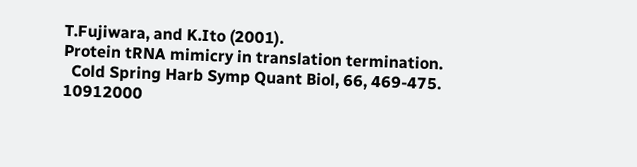T.Fujiwara, and K.Ito (2001).
Protein tRNA mimicry in translation termination.
  Cold Spring Harb Symp Quant Biol, 66, 469-475.
10912000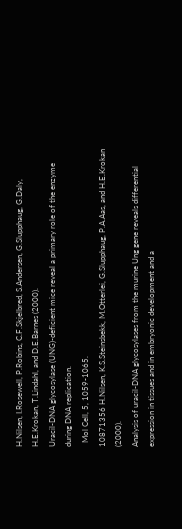H.Nilsen, I.Rosewell, P.Robins, C.F.Skjelbred, S.Andersen, G.Slupphaug, G.Daly, H.E.Krokan, T.Lindahl, and D.E.Barnes (2000).
Uracil-DNA glycosylase (UNG)-deficient mice reveal a primary role of the enzyme during DNA replication.
  Mol Cell, 5, 1059-1065.
10871356 H.Nilsen, K.S.Steinsbekk, M.Otterlei, G.Slupphaug, P.A.Aas, and H.E.Krokan (2000).
Analysis of uracil-DNA glycosylases from the murine Ung gene reveals differential expression in tissues and in embryonic development and a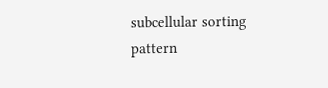subcellular sorting pattern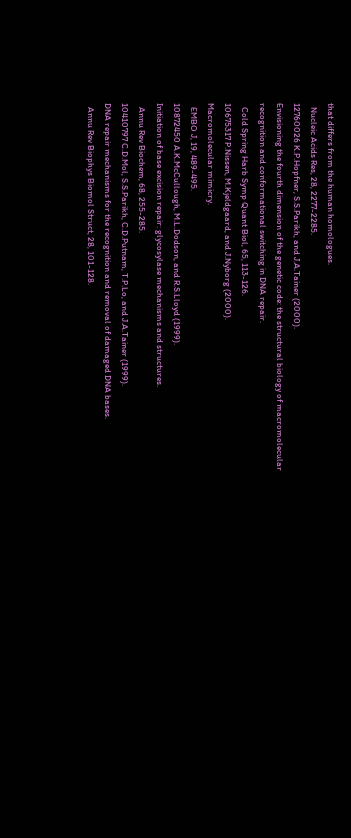that differs from the human homologues.
  Nucleic Acids Res, 28, 2277-2285.
12760026 K.P.Hopfner, S.S.Parikh, and J.A.Tainer (2000).
Envisioning the fourth dimension of the genetic code: the structural biology of macromolecular recognition and conformational switching in DNA repair.
  Cold Spring Harb Symp Quant Biol, 65, 113-126.
10675317 P.Nissen, M.Kjeldgaard, and J.Nyborg (2000).
Macromolecular mimicry.
  EMBO J, 19, 489-495.
10872450 A.K.McCullough, M.L.Dodson, and R.S.Lloyd (1999).
Initiation of base excision repair: glycosylase mechanisms and structures.
  Annu Rev Biochem, 68, 255-285.
10410797 C.D.Mol, S.S.Parikh, C.D.Putnam, T.P.Lo, and J.A.Tainer (1999).
DNA repair mechanisms for the recognition and removal of damaged DNA bases.
  Annu Rev Biophys Biomol Struct, 28, 101-128.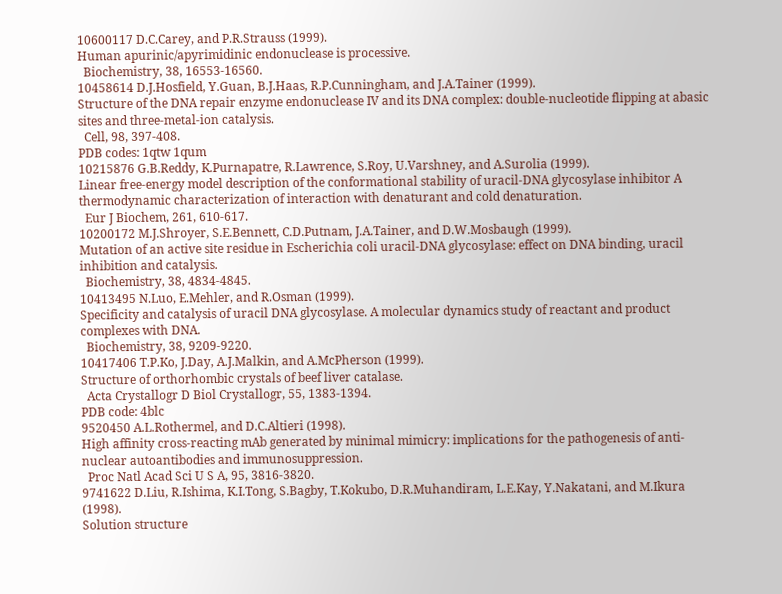10600117 D.C.Carey, and P.R.Strauss (1999).
Human apurinic/apyrimidinic endonuclease is processive.
  Biochemistry, 38, 16553-16560.
10458614 D.J.Hosfield, Y.Guan, B.J.Haas, R.P.Cunningham, and J.A.Tainer (1999).
Structure of the DNA repair enzyme endonuclease IV and its DNA complex: double-nucleotide flipping at abasic sites and three-metal-ion catalysis.
  Cell, 98, 397-408.
PDB codes: 1qtw 1qum
10215876 G.B.Reddy, K.Purnapatre, R.Lawrence, S.Roy, U.Varshney, and A.Surolia (1999).
Linear free-energy model description of the conformational stability of uracil-DNA glycosylase inhibitor A thermodynamic characterization of interaction with denaturant and cold denaturation.
  Eur J Biochem, 261, 610-617.
10200172 M.J.Shroyer, S.E.Bennett, C.D.Putnam, J.A.Tainer, and D.W.Mosbaugh (1999).
Mutation of an active site residue in Escherichia coli uracil-DNA glycosylase: effect on DNA binding, uracil inhibition and catalysis.
  Biochemistry, 38, 4834-4845.
10413495 N.Luo, E.Mehler, and R.Osman (1999).
Specificity and catalysis of uracil DNA glycosylase. A molecular dynamics study of reactant and product complexes with DNA.
  Biochemistry, 38, 9209-9220.
10417406 T.P.Ko, J.Day, A.J.Malkin, and A.McPherson (1999).
Structure of orthorhombic crystals of beef liver catalase.
  Acta Crystallogr D Biol Crystallogr, 55, 1383-1394.
PDB code: 4blc
9520450 A.L.Rothermel, and D.C.Altieri (1998).
High affinity cross-reacting mAb generated by minimal mimicry: implications for the pathogenesis of anti-nuclear autoantibodies and immunosuppression.
  Proc Natl Acad Sci U S A, 95, 3816-3820.
9741622 D.Liu, R.Ishima, K.I.Tong, S.Bagby, T.Kokubo, D.R.Muhandiram, L.E.Kay, Y.Nakatani, and M.Ikura (1998).
Solution structure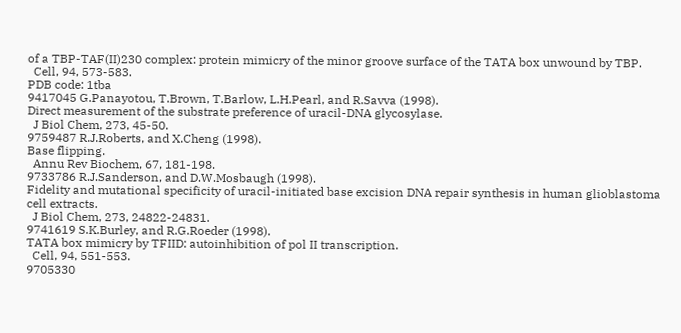of a TBP-TAF(II)230 complex: protein mimicry of the minor groove surface of the TATA box unwound by TBP.
  Cell, 94, 573-583.
PDB code: 1tba
9417045 G.Panayotou, T.Brown, T.Barlow, L.H.Pearl, and R.Savva (1998).
Direct measurement of the substrate preference of uracil-DNA glycosylase.
  J Biol Chem, 273, 45-50.
9759487 R.J.Roberts, and X.Cheng (1998).
Base flipping.
  Annu Rev Biochem, 67, 181-198.
9733786 R.J.Sanderson, and D.W.Mosbaugh (1998).
Fidelity and mutational specificity of uracil-initiated base excision DNA repair synthesis in human glioblastoma cell extracts.
  J Biol Chem, 273, 24822-24831.
9741619 S.K.Burley, and R.G.Roeder (1998).
TATA box mimicry by TFIID: autoinhibition of pol II transcription.
  Cell, 94, 551-553.
9705330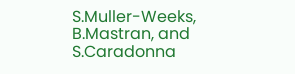S.Muller-Weeks, B.Mastran, and S.Caradonna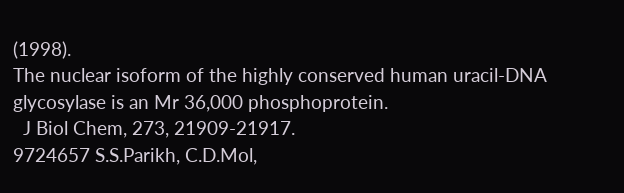(1998).
The nuclear isoform of the highly conserved human uracil-DNA glycosylase is an Mr 36,000 phosphoprotein.
  J Biol Chem, 273, 21909-21917.
9724657 S.S.Parikh, C.D.Mol,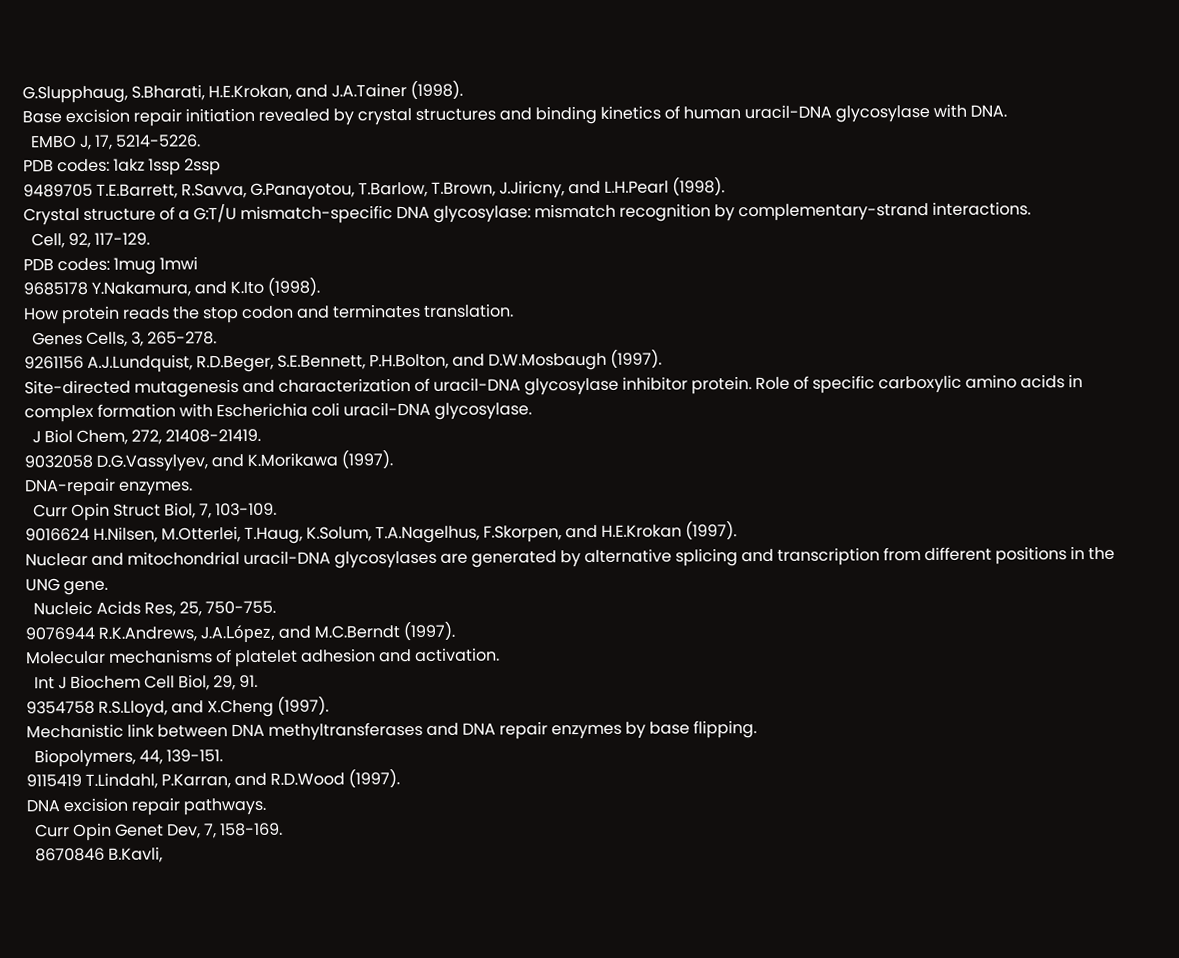G.Slupphaug, S.Bharati, H.E.Krokan, and J.A.Tainer (1998).
Base excision repair initiation revealed by crystal structures and binding kinetics of human uracil-DNA glycosylase with DNA.
  EMBO J, 17, 5214-5226.
PDB codes: 1akz 1ssp 2ssp
9489705 T.E.Barrett, R.Savva, G.Panayotou, T.Barlow, T.Brown, J.Jiricny, and L.H.Pearl (1998).
Crystal structure of a G:T/U mismatch-specific DNA glycosylase: mismatch recognition by complementary-strand interactions.
  Cell, 92, 117-129.
PDB codes: 1mug 1mwi
9685178 Y.Nakamura, and K.Ito (1998).
How protein reads the stop codon and terminates translation.
  Genes Cells, 3, 265-278.
9261156 A.J.Lundquist, R.D.Beger, S.E.Bennett, P.H.Bolton, and D.W.Mosbaugh (1997).
Site-directed mutagenesis and characterization of uracil-DNA glycosylase inhibitor protein. Role of specific carboxylic amino acids in complex formation with Escherichia coli uracil-DNA glycosylase.
  J Biol Chem, 272, 21408-21419.
9032058 D.G.Vassylyev, and K.Morikawa (1997).
DNA-repair enzymes.
  Curr Opin Struct Biol, 7, 103-109.
9016624 H.Nilsen, M.Otterlei, T.Haug, K.Solum, T.A.Nagelhus, F.Skorpen, and H.E.Krokan (1997).
Nuclear and mitochondrial uracil-DNA glycosylases are generated by alternative splicing and transcription from different positions in the UNG gene.
  Nucleic Acids Res, 25, 750-755.
9076944 R.K.Andrews, J.A.López, and M.C.Berndt (1997).
Molecular mechanisms of platelet adhesion and activation.
  Int J Biochem Cell Biol, 29, 91.
9354758 R.S.Lloyd, and X.Cheng (1997).
Mechanistic link between DNA methyltransferases and DNA repair enzymes by base flipping.
  Biopolymers, 44, 139-151.
9115419 T.Lindahl, P.Karran, and R.D.Wood (1997).
DNA excision repair pathways.
  Curr Opin Genet Dev, 7, 158-169.
  8670846 B.Kavli,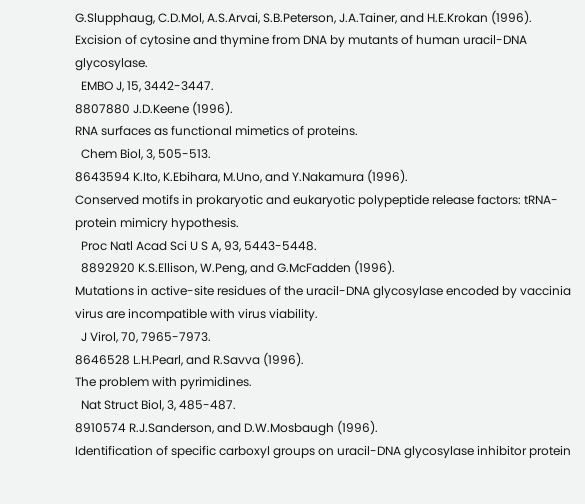G.Slupphaug, C.D.Mol, A.S.Arvai, S.B.Peterson, J.A.Tainer, and H.E.Krokan (1996).
Excision of cytosine and thymine from DNA by mutants of human uracil-DNA glycosylase.
  EMBO J, 15, 3442-3447.
8807880 J.D.Keene (1996).
RNA surfaces as functional mimetics of proteins.
  Chem Biol, 3, 505-513.
8643594 K.Ito, K.Ebihara, M.Uno, and Y.Nakamura (1996).
Conserved motifs in prokaryotic and eukaryotic polypeptide release factors: tRNA-protein mimicry hypothesis.
  Proc Natl Acad Sci U S A, 93, 5443-5448.
  8892920 K.S.Ellison, W.Peng, and G.McFadden (1996).
Mutations in active-site residues of the uracil-DNA glycosylase encoded by vaccinia virus are incompatible with virus viability.
  J Virol, 70, 7965-7973.
8646528 L.H.Pearl, and R.Savva (1996).
The problem with pyrimidines.
  Nat Struct Biol, 3, 485-487.
8910574 R.J.Sanderson, and D.W.Mosbaugh (1996).
Identification of specific carboxyl groups on uracil-DNA glycosylase inhibitor protein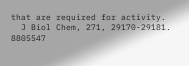that are required for activity.
  J Biol Chem, 271, 29170-29181.
8805547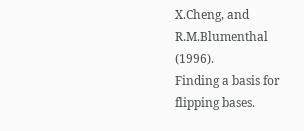X.Cheng, and R.M.Blumenthal (1996).
Finding a basis for flipping bases.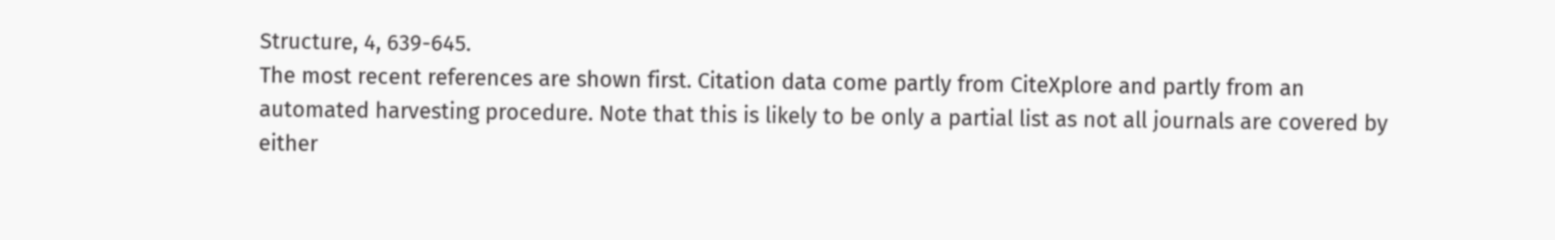Structure, 4, 639-645.
The most recent references are shown first. Citation data come partly from CiteXplore and partly from an automated harvesting procedure. Note that this is likely to be only a partial list as not all journals are covered by either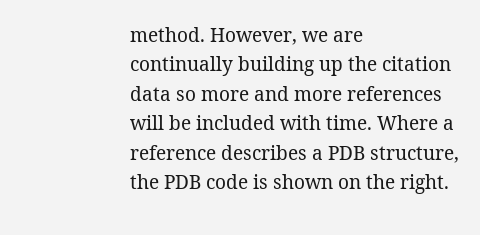method. However, we are continually building up the citation data so more and more references will be included with time. Where a reference describes a PDB structure, the PDB code is shown on the right.